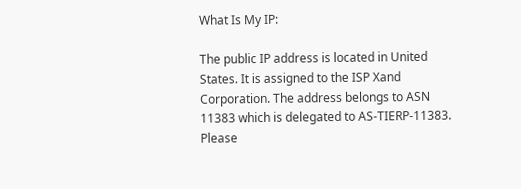What Is My IP:

The public IP address is located in United States. It is assigned to the ISP Xand Corporation. The address belongs to ASN 11383 which is delegated to AS-TIERP-11383.
Please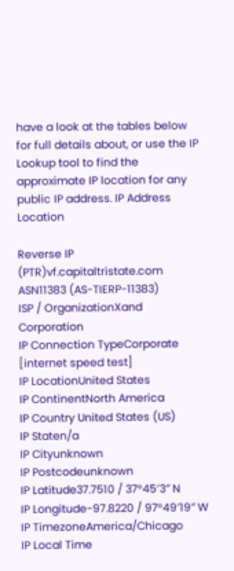have a look at the tables below for full details about, or use the IP Lookup tool to find the approximate IP location for any public IP address. IP Address Location

Reverse IP (PTR)vf.capitaltristate.com
ASN11383 (AS-TIERP-11383)
ISP / OrganizationXand Corporation
IP Connection TypeCorporate [internet speed test]
IP LocationUnited States
IP ContinentNorth America
IP Country United States (US)
IP Staten/a
IP Cityunknown
IP Postcodeunknown
IP Latitude37.7510 / 37°45′3″ N
IP Longitude-97.8220 / 97°49′19″ W
IP TimezoneAmerica/Chicago
IP Local Time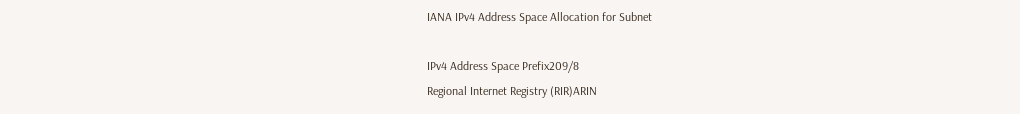IANA IPv4 Address Space Allocation for Subnet

IPv4 Address Space Prefix209/8
Regional Internet Registry (RIR)ARIN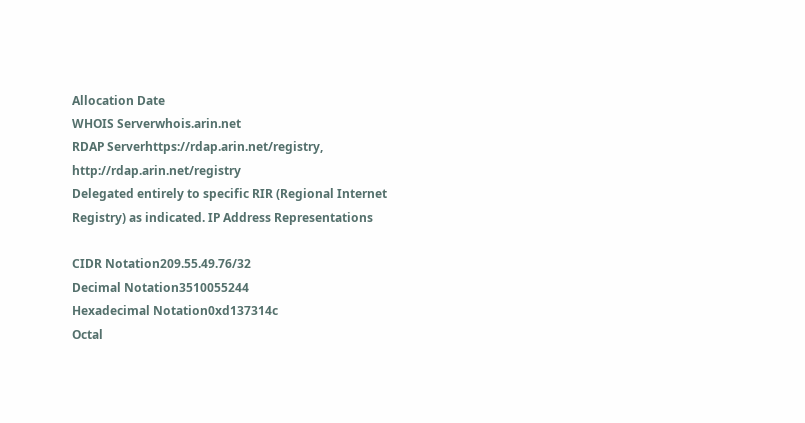Allocation Date
WHOIS Serverwhois.arin.net
RDAP Serverhttps://rdap.arin.net/registry, http://rdap.arin.net/registry
Delegated entirely to specific RIR (Regional Internet Registry) as indicated. IP Address Representations

CIDR Notation209.55.49.76/32
Decimal Notation3510055244
Hexadecimal Notation0xd137314c
Octal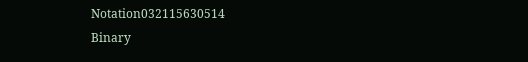Notation032115630514
Binary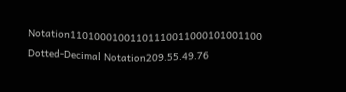Notation11010001001101110011000101001100
Dotted-Decimal Notation209.55.49.76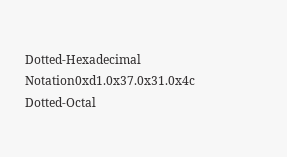Dotted-Hexadecimal Notation0xd1.0x37.0x31.0x4c
Dotted-Octal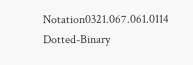Notation0321.067.061.0114
Dotted-Binary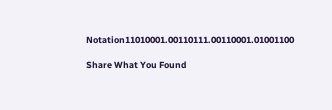Notation11010001.00110111.00110001.01001100

Share What You Found